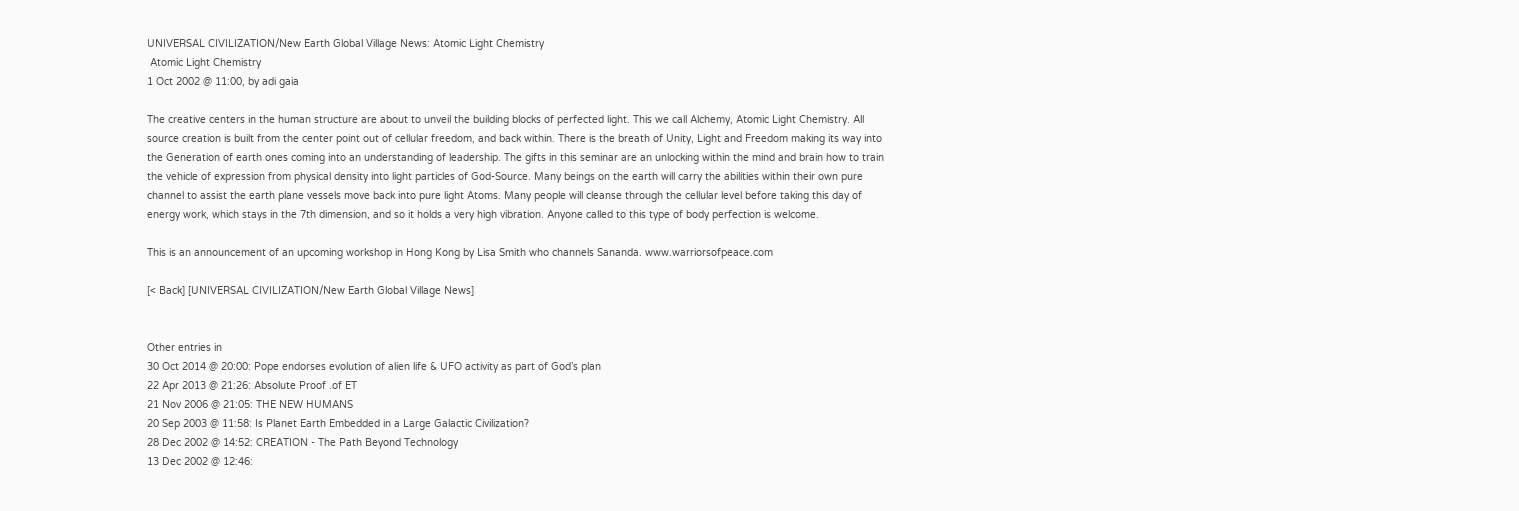UNIVERSAL CIVILIZATION/New Earth Global Village News: Atomic Light Chemistry
 Atomic Light Chemistry
1 Oct 2002 @ 11:00, by adi gaia

The creative centers in the human structure are about to unveil the building blocks of perfected light. This we call Alchemy, Atomic Light Chemistry. All source creation is built from the center point out of cellular freedom, and back within. There is the breath of Unity, Light and Freedom making its way into the Generation of earth ones coming into an understanding of leadership. The gifts in this seminar are an unlocking within the mind and brain how to train the vehicle of expression from physical density into light particles of God-Source. Many beings on the earth will carry the abilities within their own pure channel to assist the earth plane vessels move back into pure light Atoms. Many people will cleanse through the cellular level before taking this day of energy work, which stays in the 7th dimension, and so it holds a very high vibration. Anyone called to this type of body perfection is welcome.

This is an announcement of an upcoming workshop in Hong Kong by Lisa Smith who channels Sananda. www.warriorsofpeace.com

[< Back] [UNIVERSAL CIVILIZATION/New Earth Global Village News]


Other entries in
30 Oct 2014 @ 20:00: Pope endorses evolution of alien life & UFO activity as part of God’s plan
22 Apr 2013 @ 21:26: Absolute Proof .of ET
21 Nov 2006 @ 21:05: THE NEW HUMANS
20 Sep 2003 @ 11:58: Is Planet Earth Embedded in a Large Galactic Civilization?
28 Dec 2002 @ 14:52: CREATION - The Path Beyond Technology
13 Dec 2002 @ 12:46: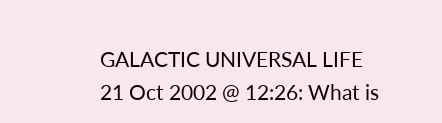GALACTIC UNIVERSAL LIFE
21 Oct 2002 @ 12:26: What is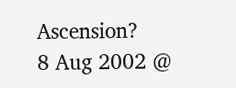Ascension?
8 Aug 2002 @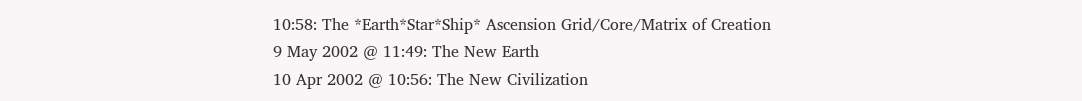10:58: The *Earth*Star*Ship* Ascension Grid/Core/Matrix of Creation
9 May 2002 @ 11:49: The New Earth
10 Apr 2002 @ 10:56: The New Civilization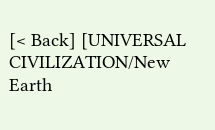[< Back] [UNIVERSAL CIVILIZATION/New Earth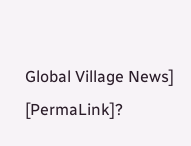Global Village News] [PermaLink]?